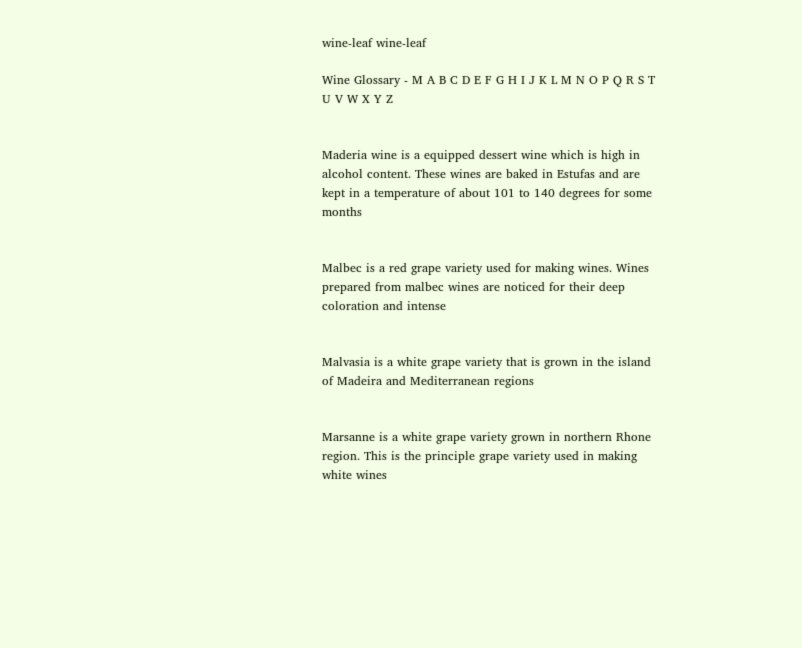wine-leaf wine-leaf

Wine Glossary - M A B C D E F G H I J K L M N O P Q R S T U V W X Y Z


Maderia wine is a equipped dessert wine which is high in alcohol content. These wines are baked in Estufas and are kept in a temperature of about 101 to 140 degrees for some months


Malbec is a red grape variety used for making wines. Wines prepared from malbec wines are noticed for their deep coloration and intense


Malvasia is a white grape variety that is grown in the island of Madeira and Mediterranean regions


Marsanne is a white grape variety grown in northern Rhone region. This is the principle grape variety used in making white wines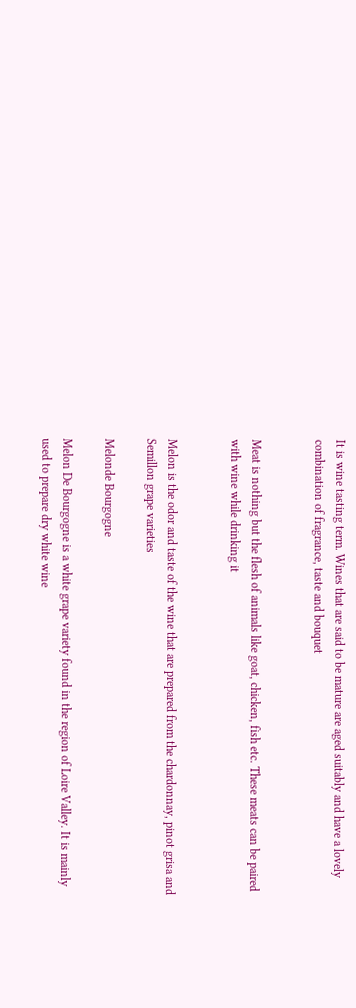It is wine tasting term. Wines that are said to be mature are aged suitably and have a lovely combination of fragrance, taste and bouquet


Meat is nothing but the flesh of animals like goat, chicken, fish etc. These meats can be paired with wine while drinking it


Melon is the odor and taste of the wine that are prepared from the chardonnay, pinot grisa and Semillon grape varieties

Melonde Bourgogne

Melon De Bourgogne is a white grape variety found in the region of Loire Valley. It is mainly used to prepare dry white wine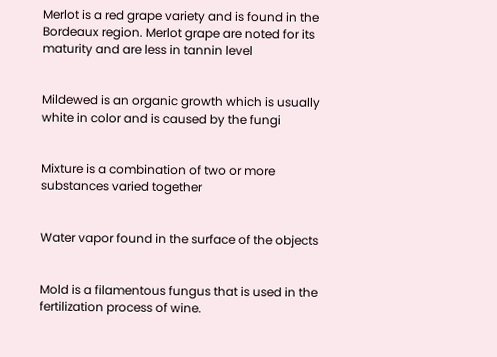Merlot is a red grape variety and is found in the Bordeaux region. Merlot grape are noted for its maturity and are less in tannin level


Mildewed is an organic growth which is usually white in color and is caused by the fungi


Mixture is a combination of two or more substances varied together


Water vapor found in the surface of the objects


Mold is a filamentous fungus that is used in the fertilization process of wine.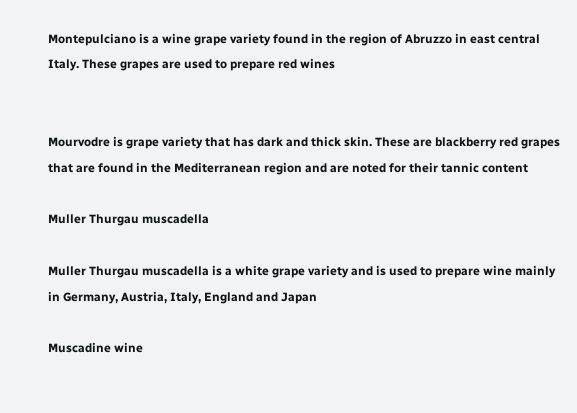Montepulciano is a wine grape variety found in the region of Abruzzo in east central Italy. These grapes are used to prepare red wines


Mourvodre is grape variety that has dark and thick skin. These are blackberry red grapes that are found in the Mediterranean region and are noted for their tannic content

Muller Thurgau muscadella

Muller Thurgau muscadella is a white grape variety and is used to prepare wine mainly in Germany, Austria, Italy, England and Japan

Muscadine wine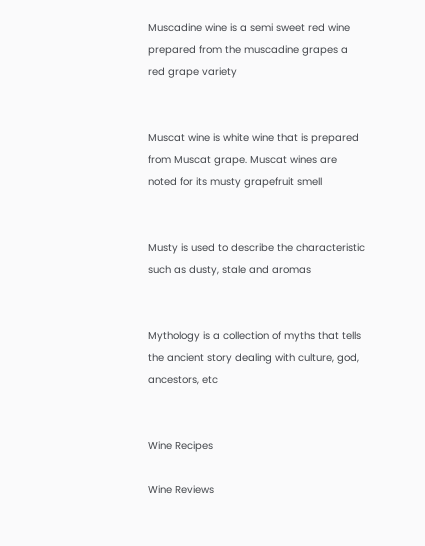Muscadine wine is a semi sweet red wine prepared from the muscadine grapes a red grape variety


Muscat wine is white wine that is prepared from Muscat grape. Muscat wines are noted for its musty grapefruit smell


Musty is used to describe the characteristic such as dusty, stale and aromas


Mythology is a collection of myths that tells the ancient story dealing with culture, god, ancestors, etc


Wine Recipes

Wine Reviews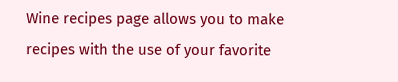Wine recipes page allows you to make recipes with the use of your favorite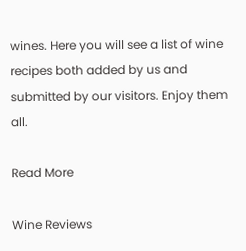wines. Here you will see a list of wine recipes both added by us and submitted by our visitors. Enjoy them all.

Read More

Wine Reviews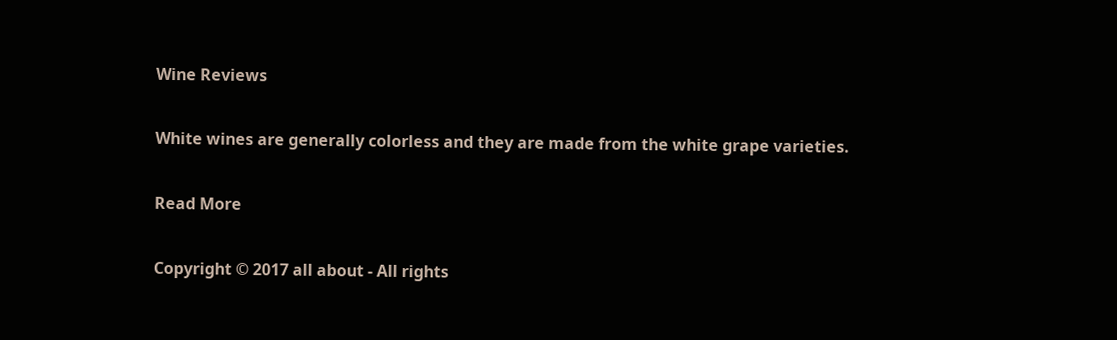Wine Reviews

White wines are generally colorless and they are made from the white grape varieties.

Read More

Copyright © 2017 all about - All rights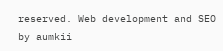reserved. Web development and SEO by aumkii